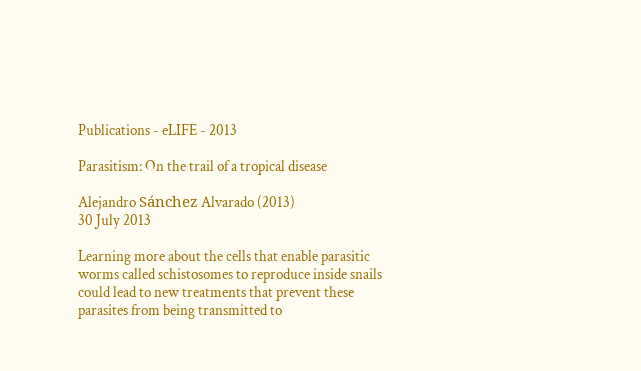Publications - eLIFE - 2013

Parasitism: On the trail of a tropical disease

Alejandro Sánchez Alvarado (2013)
30 July 2013

Learning more about the cells that enable parasitic worms called schistosomes to reproduce inside snails could lead to new treatments that prevent these parasites from being transmitted to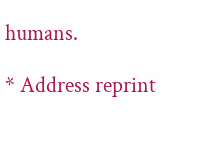humans.

* Address reprint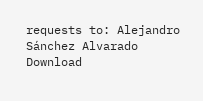requests to: Alejandro Sánchez Alvarado
Download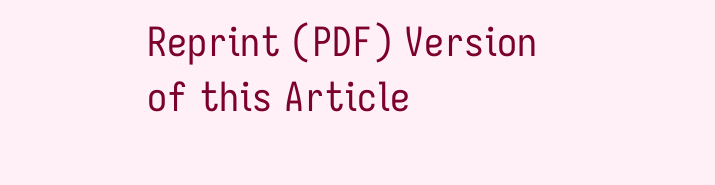Reprint (PDF) Version of this Article